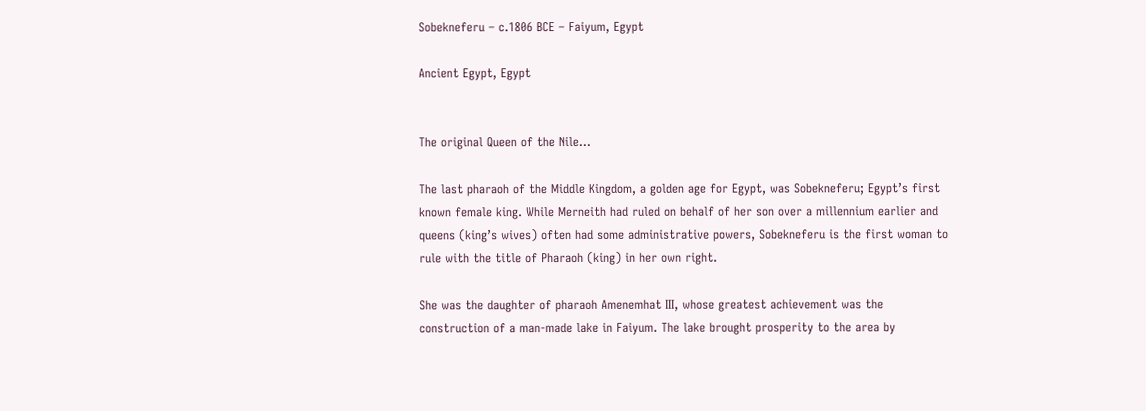Sobekneferu – c.1806 BCE – Faiyum, Egypt

Ancient Egypt, Egypt


The original Queen of the Nile…

The last pharaoh of the Middle Kingdom, a golden age for Egypt, was Sobekneferu; Egypt’s first known female king. While Merneith had ruled on behalf of her son over a millennium earlier and queens (king’s wives) often had some administrative powers, Sobekneferu is the first woman to rule with the title of Pharaoh (king) in her own right.

She was the daughter of pharaoh Amenemhat III, whose greatest achievement was the construction of a man-made lake in Faiyum. The lake brought prosperity to the area by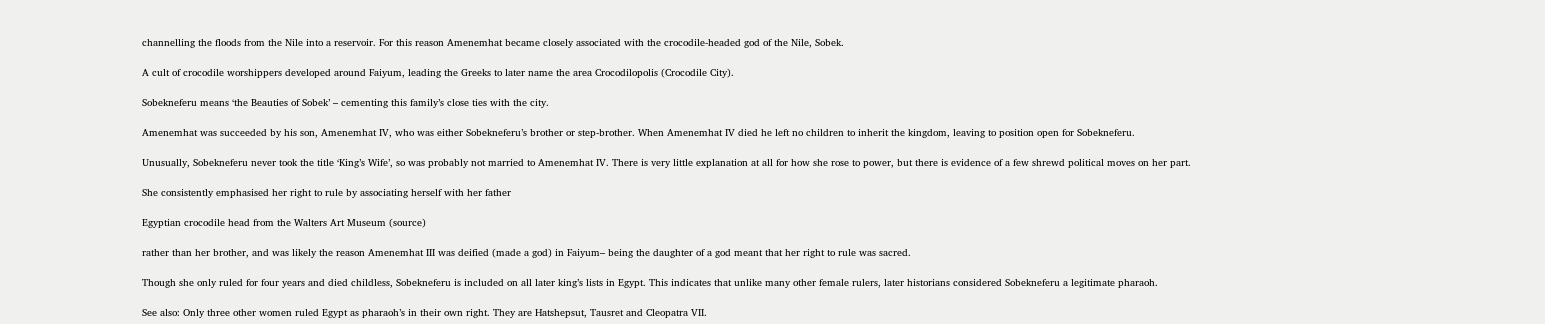channelling the floods from the Nile into a reservoir. For this reason Amenemhat became closely associated with the crocodile-headed god of the Nile, Sobek.

A cult of crocodile worshippers developed around Faiyum, leading the Greeks to later name the area Crocodilopolis (Crocodile City).

Sobekneferu means ‘the Beauties of Sobek’ – cementing this family’s close ties with the city.

Amenemhat was succeeded by his son, Amenemhat IV, who was either Sobekneferu’s brother or step-brother. When Amenemhat IV died he left no children to inherit the kingdom, leaving to position open for Sobekneferu.

Unusually, Sobekneferu never took the title ‘King’s Wife’, so was probably not married to Amenemhat IV. There is very little explanation at all for how she rose to power, but there is evidence of a few shrewd political moves on her part.

She consistently emphasised her right to rule by associating herself with her father

Egyptian crocodile head from the Walters Art Museum (source)

rather than her brother, and was likely the reason Amenemhat III was deified (made a god) in Faiyum– being the daughter of a god meant that her right to rule was sacred.

Though she only ruled for four years and died childless, Sobekneferu is included on all later king’s lists in Egypt. This indicates that unlike many other female rulers, later historians considered Sobekneferu a legitimate pharaoh.

See also: Only three other women ruled Egypt as pharaoh’s in their own right. They are Hatshepsut, Tausret and Cleopatra VII.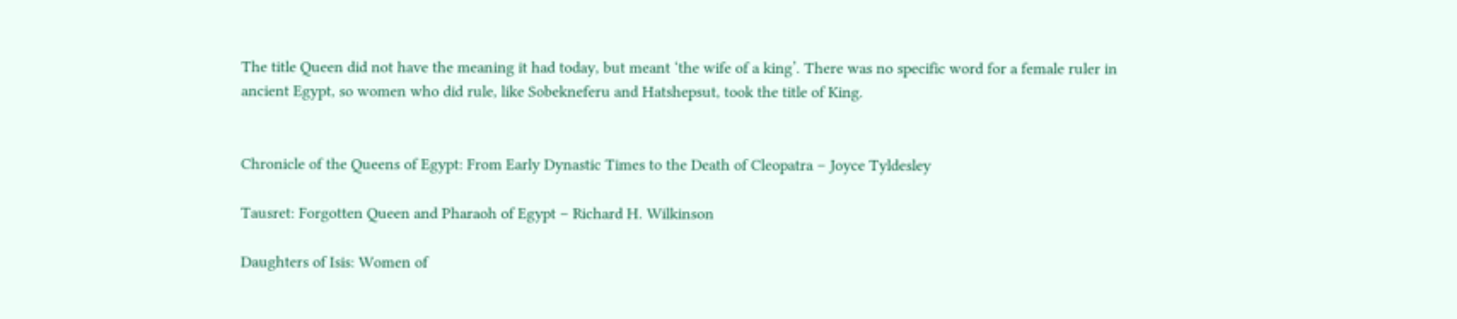The title Queen did not have the meaning it had today, but meant ‘the wife of a king’. There was no specific word for a female ruler in ancient Egypt, so women who did rule, like Sobekneferu and Hatshepsut, took the title of King.


Chronicle of the Queens of Egypt: From Early Dynastic Times to the Death of Cleopatra – Joyce Tyldesley

Tausret: Forgotten Queen and Pharaoh of Egypt – Richard H. Wilkinson

Daughters of Isis: Women of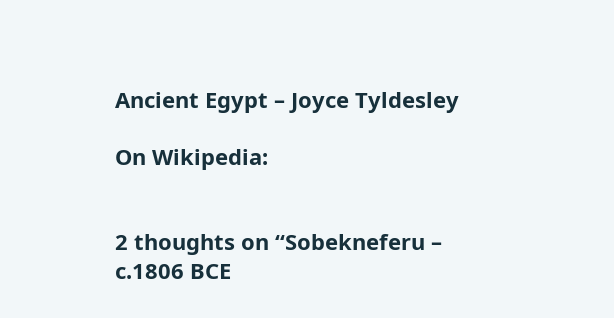Ancient Egypt – Joyce Tyldesley

On Wikipedia:


2 thoughts on “Sobekneferu – c.1806 BCE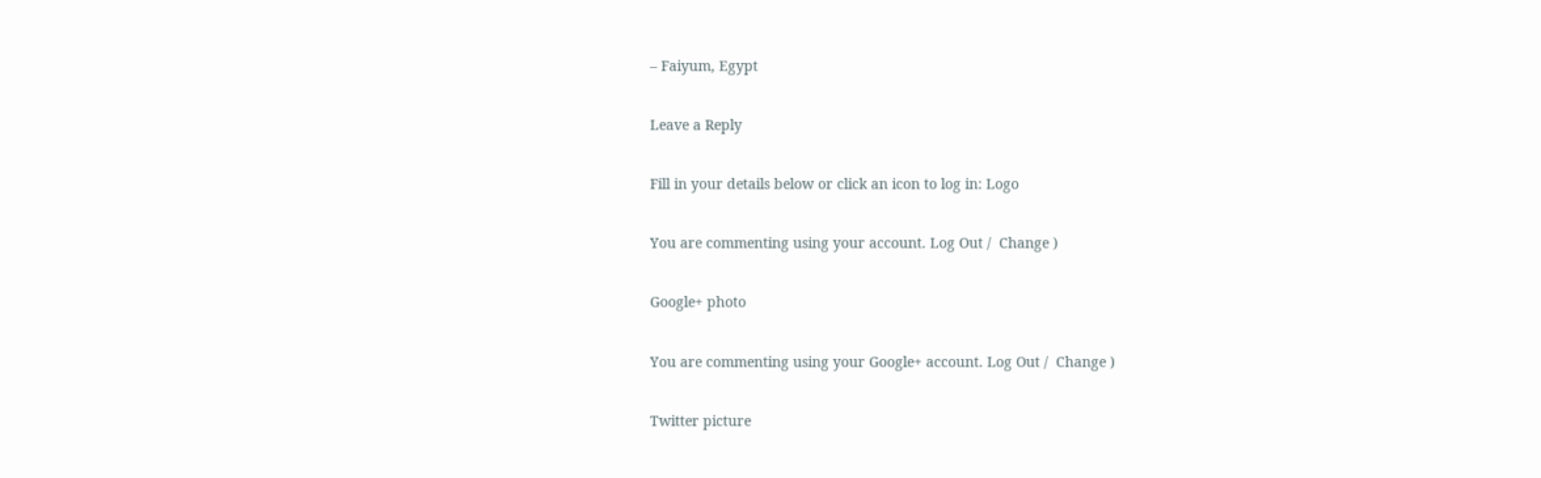– Faiyum, Egypt

Leave a Reply

Fill in your details below or click an icon to log in: Logo

You are commenting using your account. Log Out /  Change )

Google+ photo

You are commenting using your Google+ account. Log Out /  Change )

Twitter picture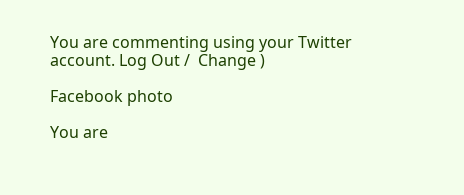You are commenting using your Twitter account. Log Out /  Change )

Facebook photo

You are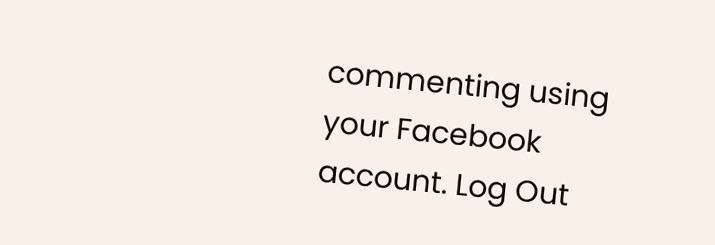commenting using your Facebook account. Log Out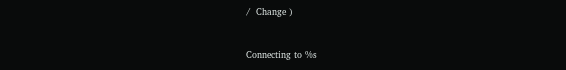/  Change )


Connecting to %s